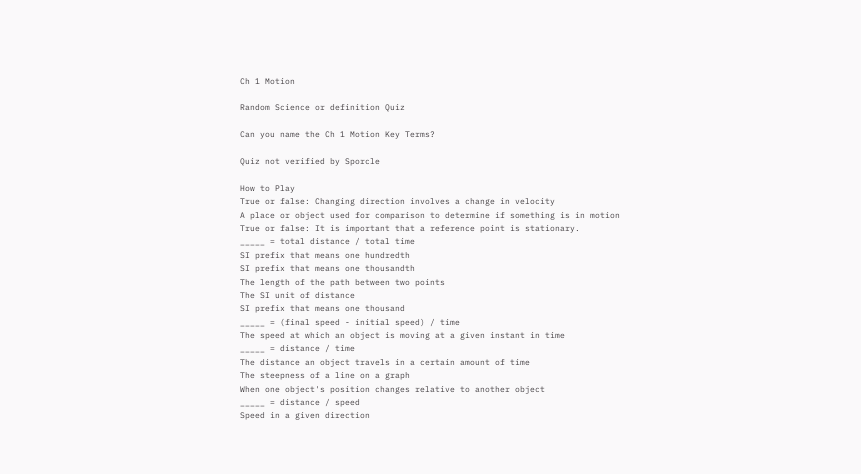Ch 1 Motion

Random Science or definition Quiz

Can you name the Ch 1 Motion Key Terms?

Quiz not verified by Sporcle

How to Play
True or false: Changing direction involves a change in velocity
A place or object used for comparison to determine if something is in motion
True or false: It is important that a reference point is stationary.
_____ = total distance / total time
SI prefix that means one hundredth
SI prefix that means one thousandth
The length of the path between two points
The SI unit of distance
SI prefix that means one thousand
_____ = (final speed - initial speed) / time
The speed at which an object is moving at a given instant in time
_____ = distance / time
The distance an object travels in a certain amount of time
The steepness of a line on a graph
When one object's position changes relative to another object
_____ = distance / speed
Speed in a given direction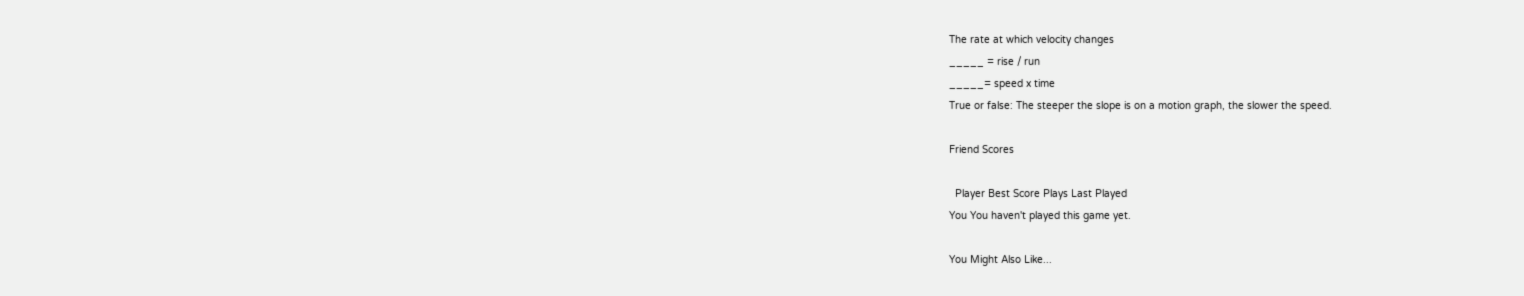The rate at which velocity changes
_____ = rise / run
_____= speed x time
True or false: The steeper the slope is on a motion graph, the slower the speed.

Friend Scores

  Player Best Score Plays Last Played
You You haven't played this game yet.

You Might Also Like...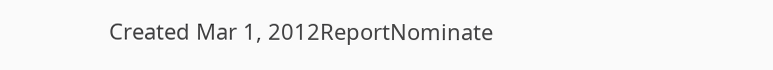Created Mar 1, 2012ReportNominate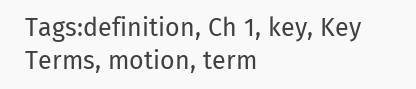Tags:definition, Ch 1, key, Key Terms, motion, term